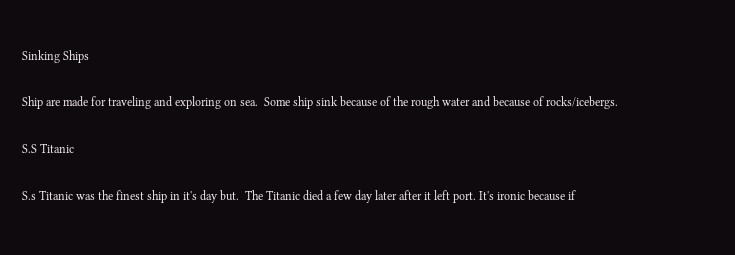Sinking Ships

Ship are made for traveling and exploring on sea.  Some ship sink because of the rough water and because of rocks/icebergs.

S.S Titanic

S.s Titanic was the finest ship in it's day but.  The Titanic died a few day later after it left port. It's ironic because if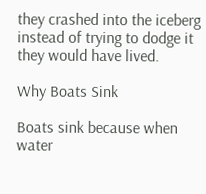they crashed into the iceberg instead of trying to dodge it they would have lived.

Why Boats Sink

Boats sink because when water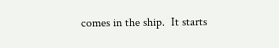comes in the ship.  It starts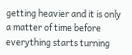getting heavier and it is only a matter of time before everything starts turning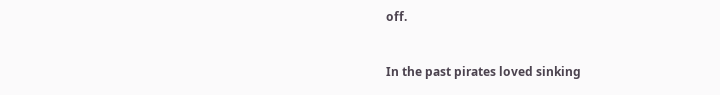off.


In the past pirates loved sinking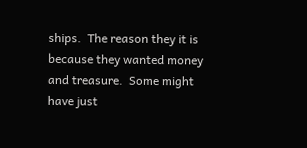ships.  The reason they it is because they wanted money and treasure.  Some might have just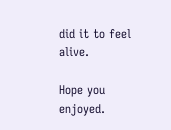did it to feel alive.

Hope you enjoyed.